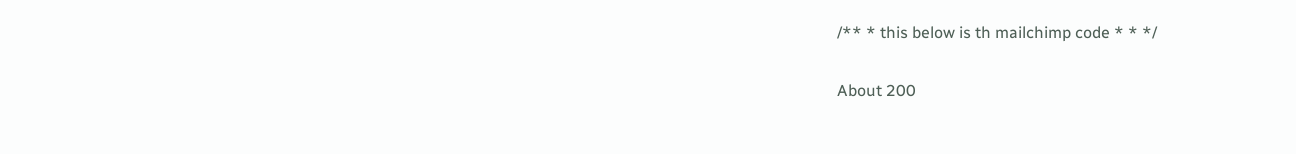/** * this below is th mailchimp code * * */

About 200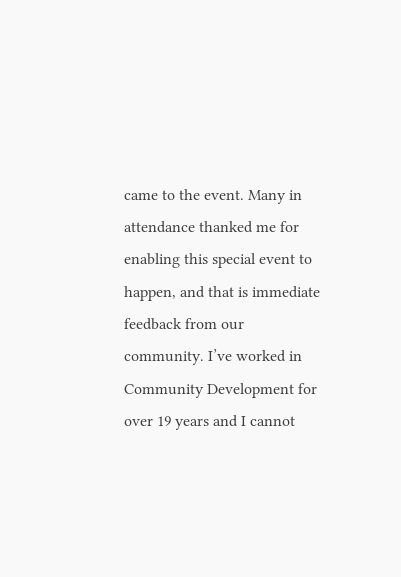came to the event. Many in attendance thanked me for enabling this special event to happen, and that is immediate feedback from our community. I’ve worked in Community Development for over 19 years and I cannot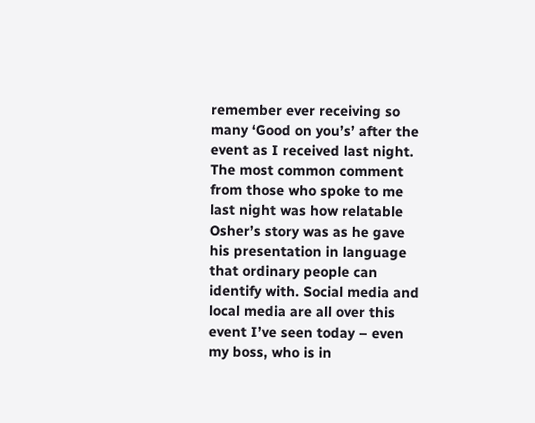remember ever receiving so many ‘Good on you’s’ after the event as I received last night. The most common comment from those who spoke to me last night was how relatable Osher’s story was as he gave his presentation in language that ordinary people can identify with. Social media and local media are all over this event I’ve seen today – even my boss, who is in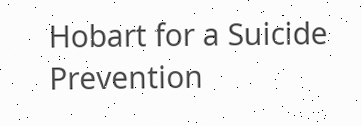Hobart for a Suicide Prevention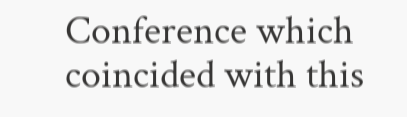Conference which coincided with this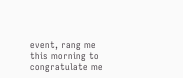event, rang me this morning to congratulate me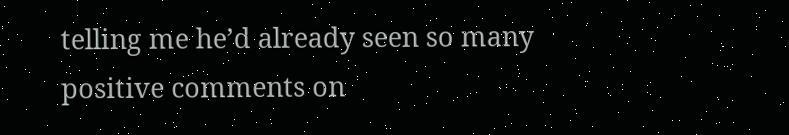telling me he’d already seen so many positive comments on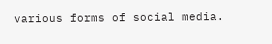various forms of social media.